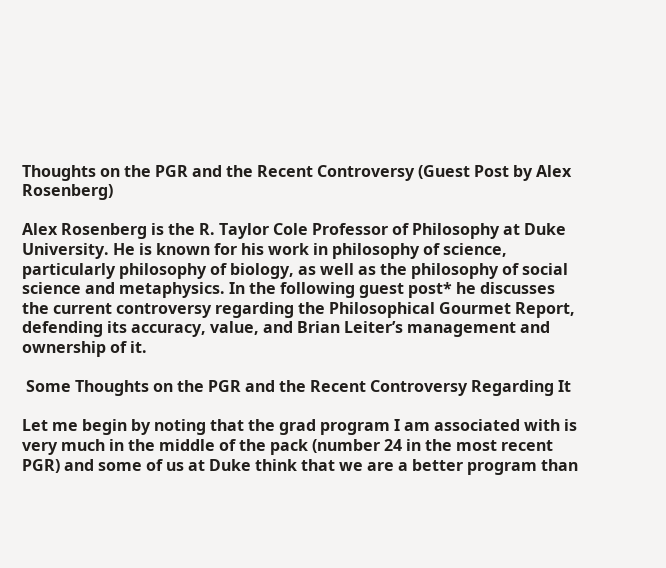Thoughts on the PGR and the Recent Controversy (Guest Post by Alex Rosenberg)

Alex Rosenberg is the R. Taylor Cole Professor of Philosophy at Duke University. He is known for his work in philosophy of science, particularly philosophy of biology, as well as the philosophy of social science and metaphysics. In the following guest post* he discusses the current controversy regarding the Philosophical Gourmet Report, defending its accuracy, value, and Brian Leiter’s management and ownership of it.

 Some Thoughts on the PGR and the Recent Controversy Regarding It

Let me begin by noting that the grad program I am associated with is very much in the middle of the pack (number 24 in the most recent PGR) and some of us at Duke think that we are a better program than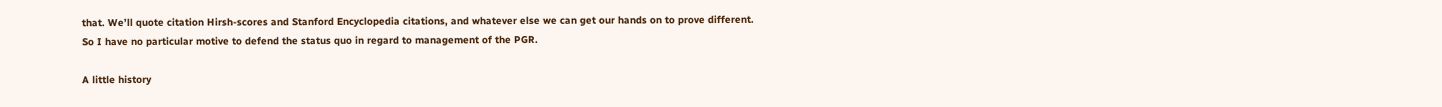that. We’ll quote citation Hirsh-scores and Stanford Encyclopedia citations, and whatever else we can get our hands on to prove different. So I have no particular motive to defend the status quo in regard to management of the PGR.

A little history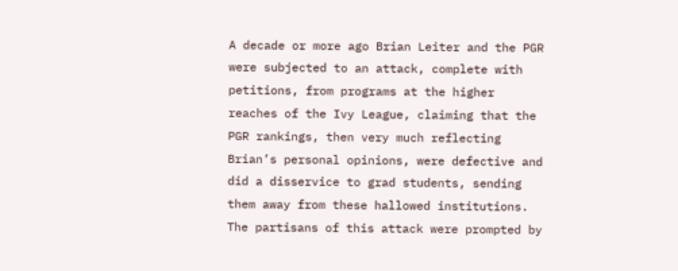A decade or more ago Brian Leiter and the PGR were subjected to an attack, complete with petitions, from programs at the higher reaches of the Ivy League, claiming that the PGR rankings, then very much reflecting Brian’s personal opinions, were defective and did a disservice to grad students, sending them away from these hallowed institutions. The partisans of this attack were prompted by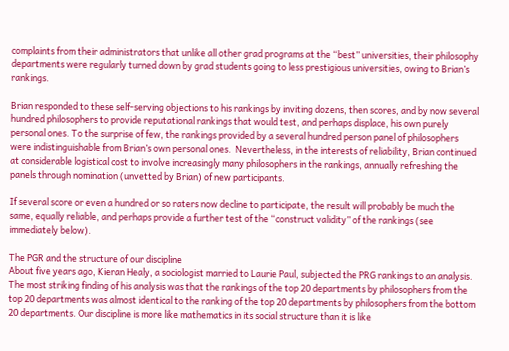complaints from their administrators that unlike all other grad programs at the “best” universities, their philosophy departments were regularly turned down by grad students going to less prestigious universities, owing to Brian’s rankings.

Brian responded to these self-serving objections to his rankings by inviting dozens, then scores, and by now several hundred philosophers to provide reputational rankings that would test, and perhaps displace, his own purely personal ones. To the surprise of few, the rankings provided by a several hundred person panel of philosophers were indistinguishable from Brian’s own personal ones.  Nevertheless, in the interests of reliability, Brian continued at considerable logistical cost to involve increasingly many philosophers in the rankings, annually refreshing the panels through nomination (unvetted by Brian) of new participants.

If several score or even a hundred or so raters now decline to participate, the result will probably be much the same, equally reliable, and perhaps provide a further test of the “construct validity” of the rankings (see immediately below).

The PGR and the structure of our discipline
About five years ago, Kieran Healy, a sociologist married to Laurie Paul, subjected the PRG rankings to an analysis. The most striking finding of his analysis was that the rankings of the top 20 departments by philosophers from the top 20 departments was almost identical to the ranking of the top 20 departments by philosophers from the bottom 20 departments. Our discipline is more like mathematics in its social structure than it is like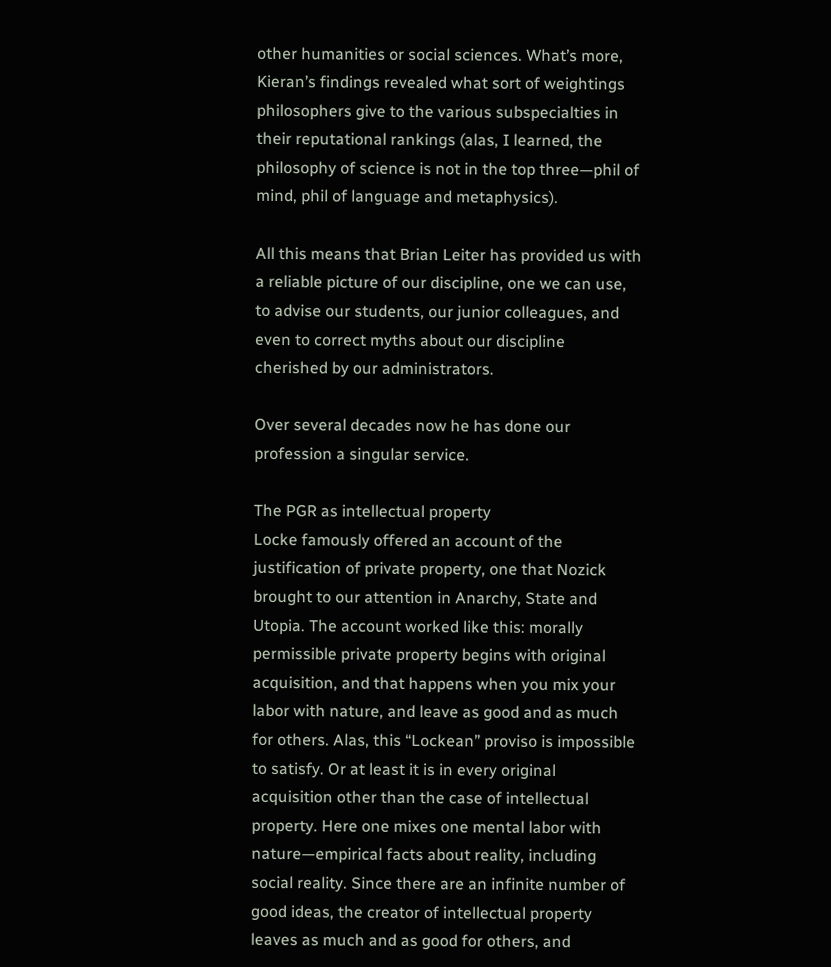other humanities or social sciences. What’s more, Kieran’s findings revealed what sort of weightings philosophers give to the various subspecialties in their reputational rankings (alas, I learned, the philosophy of science is not in the top three—phil of mind, phil of language and metaphysics).

All this means that Brian Leiter has provided us with a reliable picture of our discipline, one we can use, to advise our students, our junior colleagues, and even to correct myths about our discipline cherished by our administrators.

Over several decades now he has done our profession a singular service.

The PGR as intellectual property
Locke famously offered an account of the justification of private property, one that Nozick brought to our attention in Anarchy, State and Utopia. The account worked like this: morally permissible private property begins with original acquisition, and that happens when you mix your labor with nature, and leave as good and as much for others. Alas, this “Lockean” proviso is impossible to satisfy. Or at least it is in every original acquisition other than the case of intellectual property. Here one mixes one mental labor with nature—empirical facts about reality, including social reality. Since there are an infinite number of good ideas, the creator of intellectual property leaves as much and as good for others, and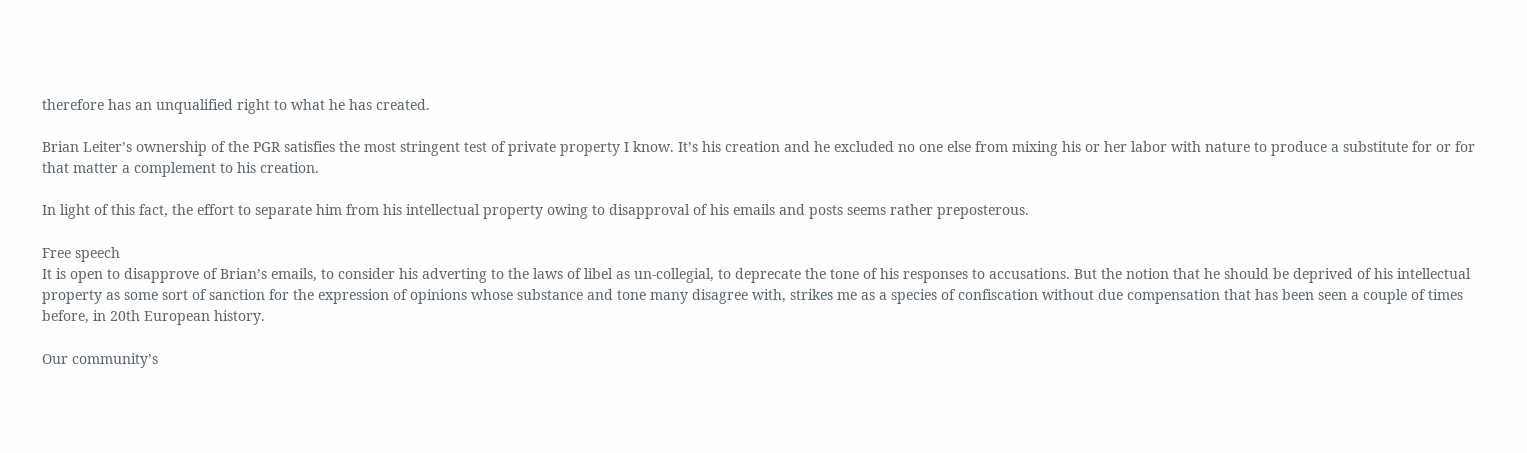therefore has an unqualified right to what he has created.

Brian Leiter’s ownership of the PGR satisfies the most stringent test of private property I know. It’s his creation and he excluded no one else from mixing his or her labor with nature to produce a substitute for or for that matter a complement to his creation.

In light of this fact, the effort to separate him from his intellectual property owing to disapproval of his emails and posts seems rather preposterous.

Free speech
It is open to disapprove of Brian’s emails, to consider his adverting to the laws of libel as un-collegial, to deprecate the tone of his responses to accusations. But the notion that he should be deprived of his intellectual property as some sort of sanction for the expression of opinions whose substance and tone many disagree with, strikes me as a species of confiscation without due compensation that has been seen a couple of times before, in 20th European history.

Our community’s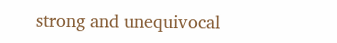strong and unequivocal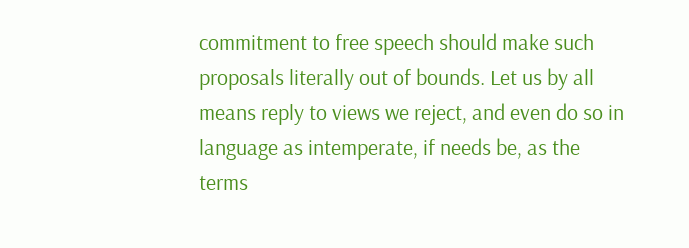commitment to free speech should make such proposals literally out of bounds. Let us by all means reply to views we reject, and even do so in language as intemperate, if needs be, as the terms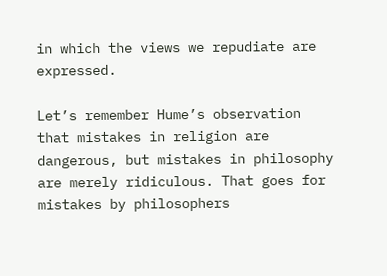in which the views we repudiate are expressed.

Let’s remember Hume’s observation that mistakes in religion are dangerous, but mistakes in philosophy are merely ridiculous. That goes for mistakes by philosophers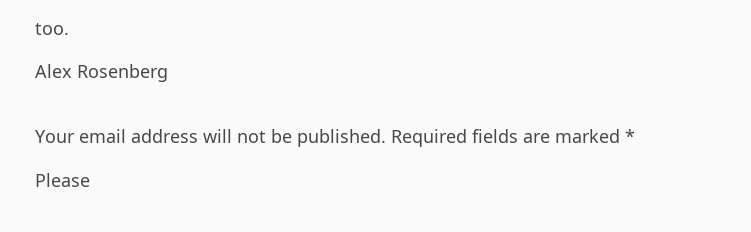too.

Alex Rosenberg


Your email address will not be published. Required fields are marked *

Please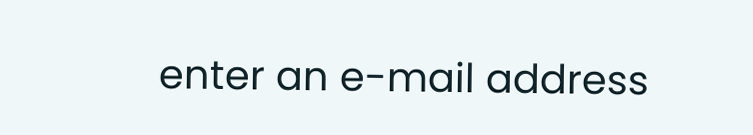enter an e-mail address